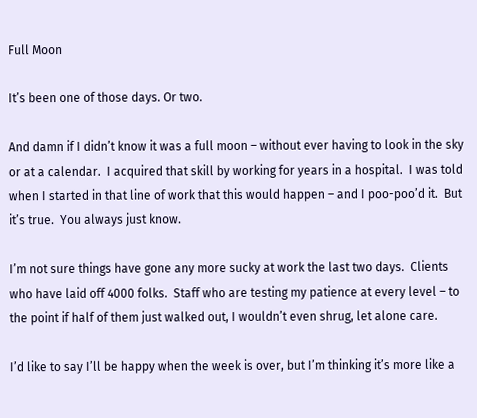Full Moon

It’s been one of those days. Or two.

And damn if I didn’t know it was a full moon – without ever having to look in the sky or at a calendar.  I acquired that skill by working for years in a hospital.  I was told when I started in that line of work that this would happen – and I poo-poo’d it.  But it’s true.  You always just know.

I’m not sure things have gone any more sucky at work the last two days.  Clients who have laid off 4000 folks.  Staff who are testing my patience at every level – to the point if half of them just walked out, I wouldn’t even shrug, let alone care.

I’d like to say I’ll be happy when the week is over, but I’m thinking it’s more like a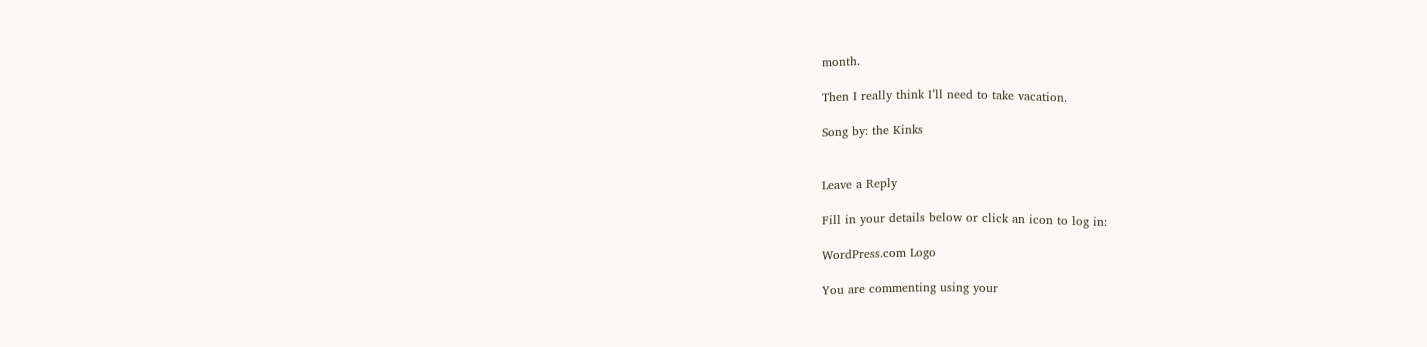month.

Then I really think I’ll need to take vacation.

Song by: the Kinks


Leave a Reply

Fill in your details below or click an icon to log in:

WordPress.com Logo

You are commenting using your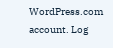WordPress.com account. Log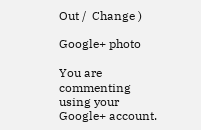Out /  Change )

Google+ photo

You are commenting using your Google+ account.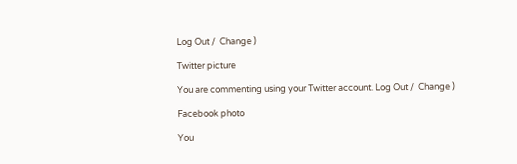Log Out /  Change )

Twitter picture

You are commenting using your Twitter account. Log Out /  Change )

Facebook photo

You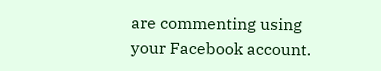are commenting using your Facebook account.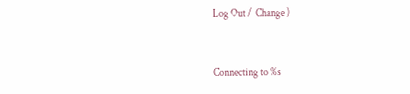Log Out /  Change )


Connecting to %s